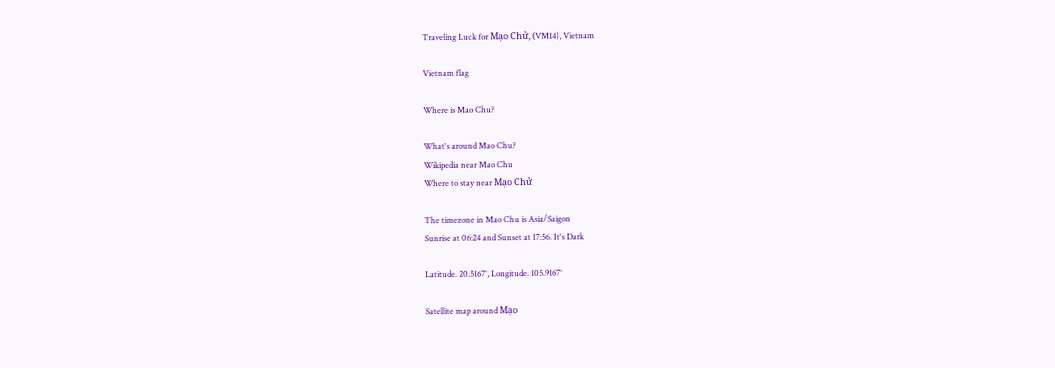Traveling Luck for Mạo Chử, (VM14), Vietnam

Vietnam flag

Where is Mao Chu?

What's around Mao Chu?
Wikipedia near Mao Chu
Where to stay near Mạo Chử

The timezone in Mao Chu is Asia/Saigon
Sunrise at 06:24 and Sunset at 17:56. It's Dark

Latitude. 20.5167°, Longitude. 105.9167°

Satellite map around Mạo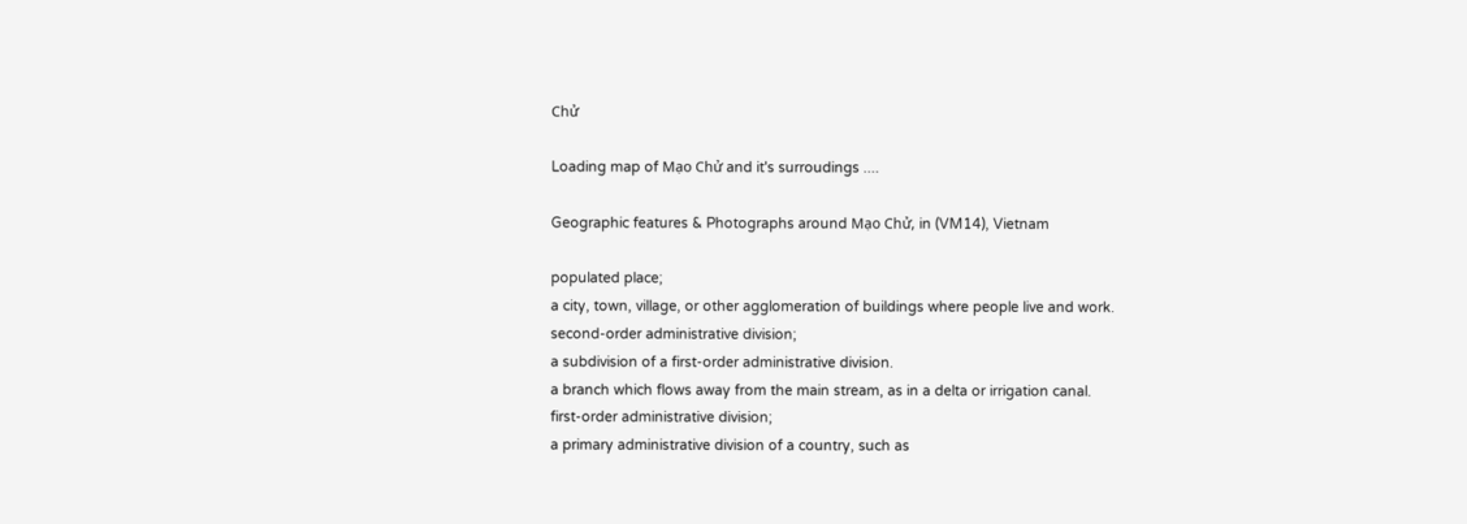Chử

Loading map of Mạo Chử and it's surroudings ....

Geographic features & Photographs around Mạo Chử, in (VM14), Vietnam

populated place;
a city, town, village, or other agglomeration of buildings where people live and work.
second-order administrative division;
a subdivision of a first-order administrative division.
a branch which flows away from the main stream, as in a delta or irrigation canal.
first-order administrative division;
a primary administrative division of a country, such as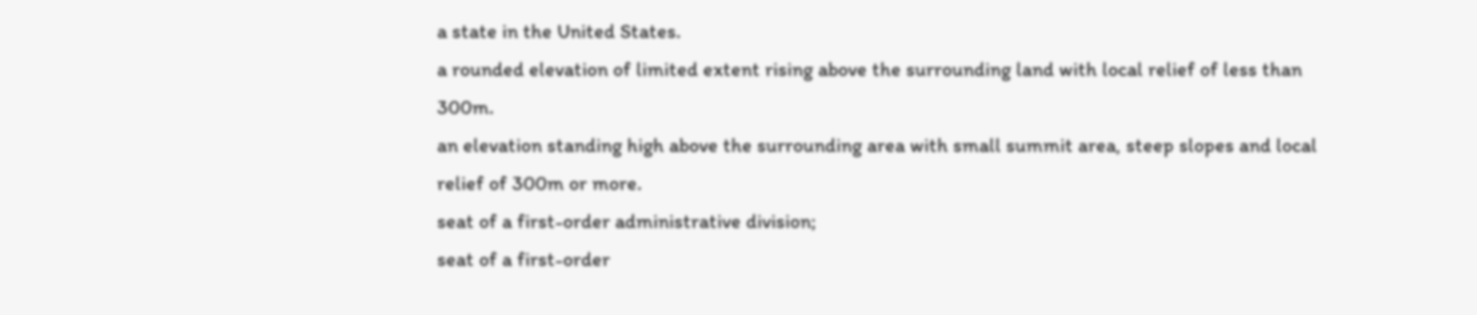a state in the United States.
a rounded elevation of limited extent rising above the surrounding land with local relief of less than 300m.
an elevation standing high above the surrounding area with small summit area, steep slopes and local relief of 300m or more.
seat of a first-order administrative division;
seat of a first-order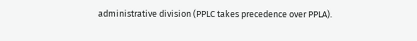administrative division (PPLC takes precedence over PPLA).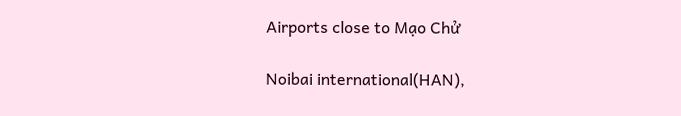Airports close to Mạo Chử

Noibai international(HAN),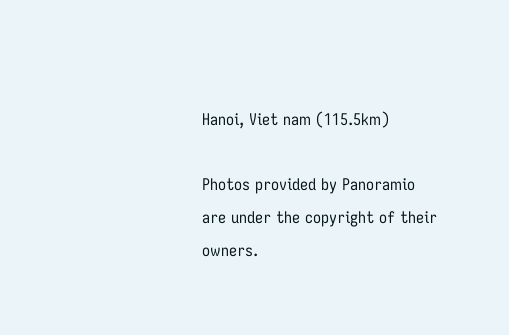Hanoi, Viet nam (115.5km)

Photos provided by Panoramio are under the copyright of their owners.